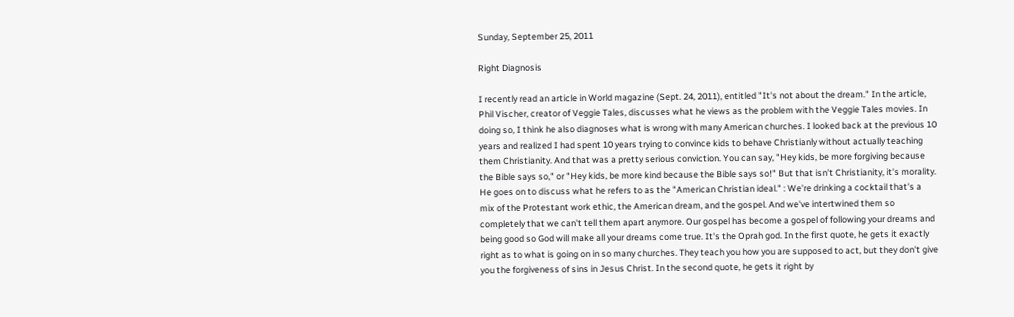Sunday, September 25, 2011

Right Diagnosis

I recently read an article in World magazine (Sept. 24, 2011), entitled "It's not about the dream." In the article, Phil Vischer, creator of Veggie Tales, discusses what he views as the problem with the Veggie Tales movies. In doing so, I think he also diagnoses what is wrong with many American churches. I looked back at the previous 10 years and realized I had spent 10 years trying to convince kids to behave Christianly without actually teaching them Christianity. And that was a pretty serious conviction. You can say, "Hey kids, be more forgiving because the Bible says so," or "Hey kids, be more kind because the Bible says so!" But that isn't Christianity, it's morality. He goes on to discuss what he refers to as the "American Christian ideal." : We're drinking a cocktail that's a mix of the Protestant work ethic, the American dream, and the gospel. And we've intertwined them so completely that we can't tell them apart anymore. Our gospel has become a gospel of following your dreams and being good so God will make all your dreams come true. It's the Oprah god. In the first quote, he gets it exactly right as to what is going on in so many churches. They teach you how you are supposed to act, but they don't give you the forgiveness of sins in Jesus Christ. In the second quote, he gets it right by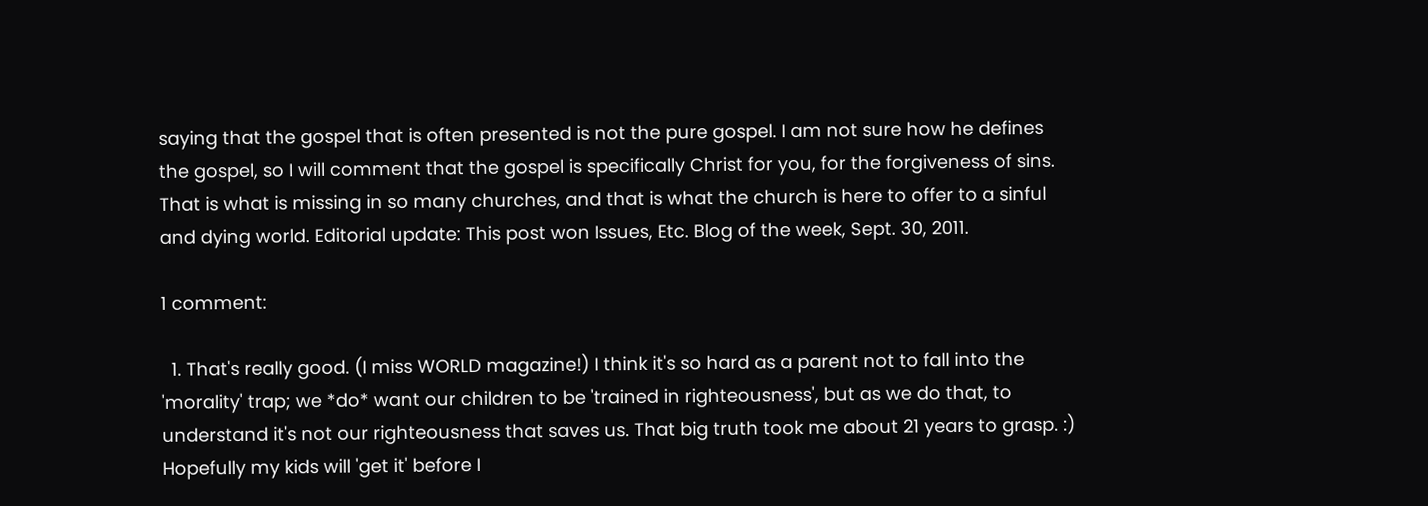saying that the gospel that is often presented is not the pure gospel. I am not sure how he defines the gospel, so I will comment that the gospel is specifically Christ for you, for the forgiveness of sins. That is what is missing in so many churches, and that is what the church is here to offer to a sinful and dying world. Editorial update: This post won Issues, Etc. Blog of the week, Sept. 30, 2011.

1 comment:

  1. That's really good. (I miss WORLD magazine!) I think it's so hard as a parent not to fall into the 'morality' trap; we *do* want our children to be 'trained in righteousness', but as we do that, to understand it's not our righteousness that saves us. That big truth took me about 21 years to grasp. :) Hopefully my kids will 'get it' before I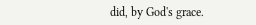did, by God's grace.